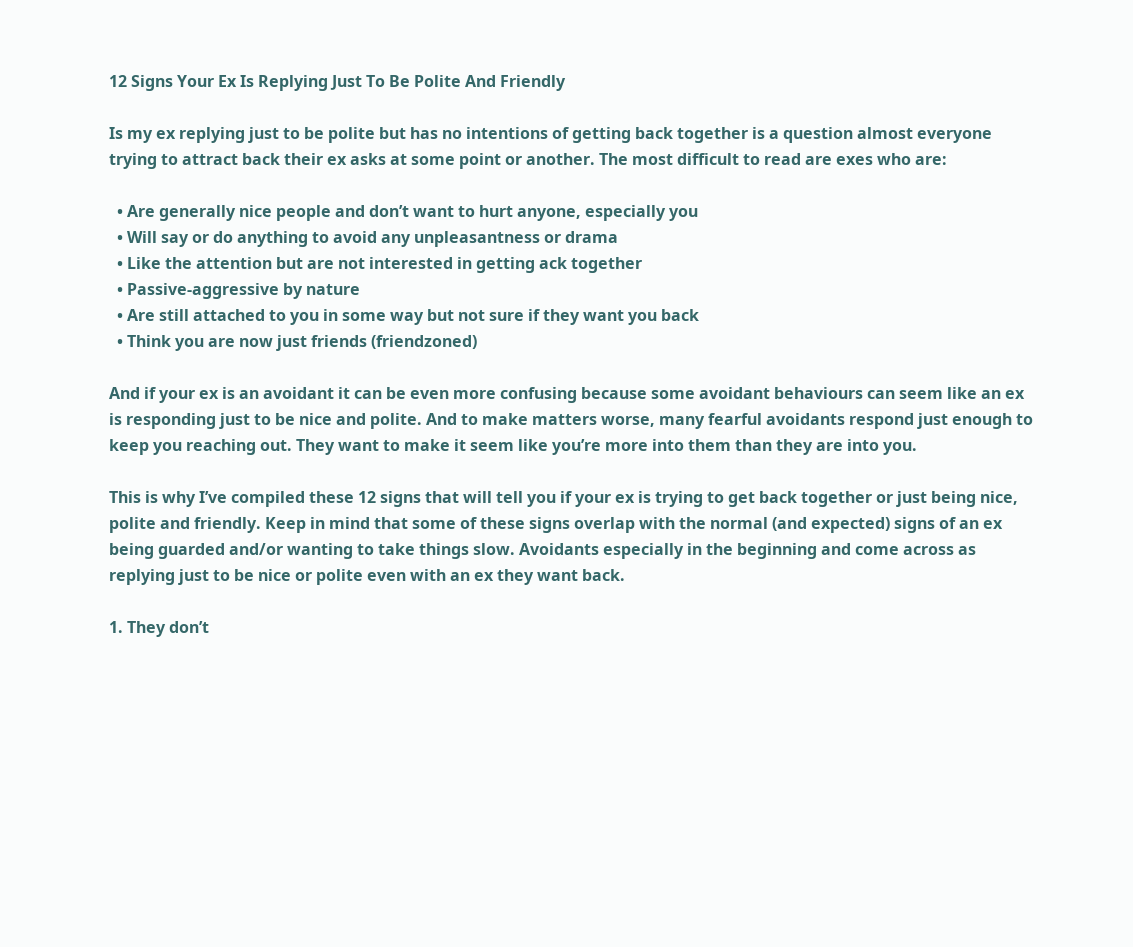12 Signs Your Ex Is Replying Just To Be Polite And Friendly

Is my ex replying just to be polite but has no intentions of getting back together is a question almost everyone trying to attract back their ex asks at some point or another. The most difficult to read are exes who are:

  • Are generally nice people and don’t want to hurt anyone, especially you
  • Will say or do anything to avoid any unpleasantness or drama
  • Like the attention but are not interested in getting ack together
  • Passive-aggressive by nature
  • Are still attached to you in some way but not sure if they want you back
  • Think you are now just friends (friendzoned)

And if your ex is an avoidant it can be even more confusing because some avoidant behaviours can seem like an ex is responding just to be nice and polite. And to make matters worse, many fearful avoidants respond just enough to keep you reaching out. They want to make it seem like you’re more into them than they are into you.

This is why I’ve compiled these 12 signs that will tell you if your ex is trying to get back together or just being nice, polite and friendly. Keep in mind that some of these signs overlap with the normal (and expected) signs of an ex being guarded and/or wanting to take things slow. Avoidants especially in the beginning and come across as replying just to be nice or polite even with an ex they want back.

1. They don’t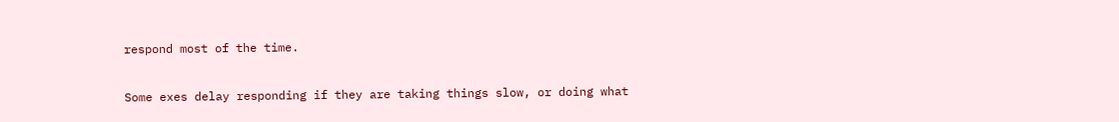respond most of the time.

Some exes delay responding if they are taking things slow, or doing what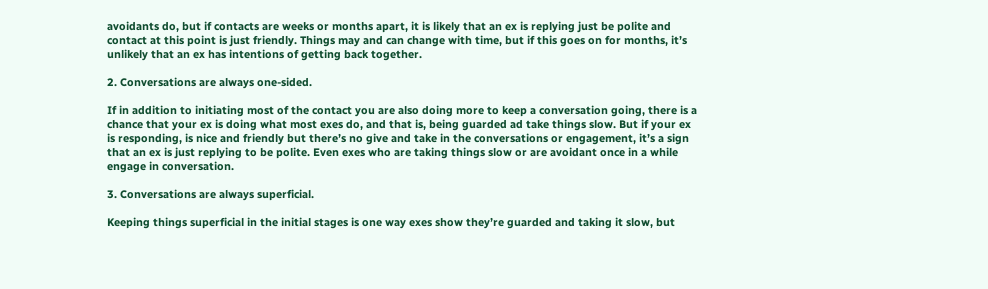avoidants do, but if contacts are weeks or months apart, it is likely that an ex is replying just be polite and contact at this point is just friendly. Things may and can change with time, but if this goes on for months, it’s unlikely that an ex has intentions of getting back together.

2. Conversations are always one-sided.

If in addition to initiating most of the contact you are also doing more to keep a conversation going, there is a chance that your ex is doing what most exes do, and that is, being guarded ad take things slow. But if your ex is responding, is nice and friendly but there’s no give and take in the conversations or engagement, it’s a sign that an ex is just replying to be polite. Even exes who are taking things slow or are avoidant once in a while engage in conversation.

3. Conversations are always superficial.

Keeping things superficial in the initial stages is one way exes show they’re guarded and taking it slow, but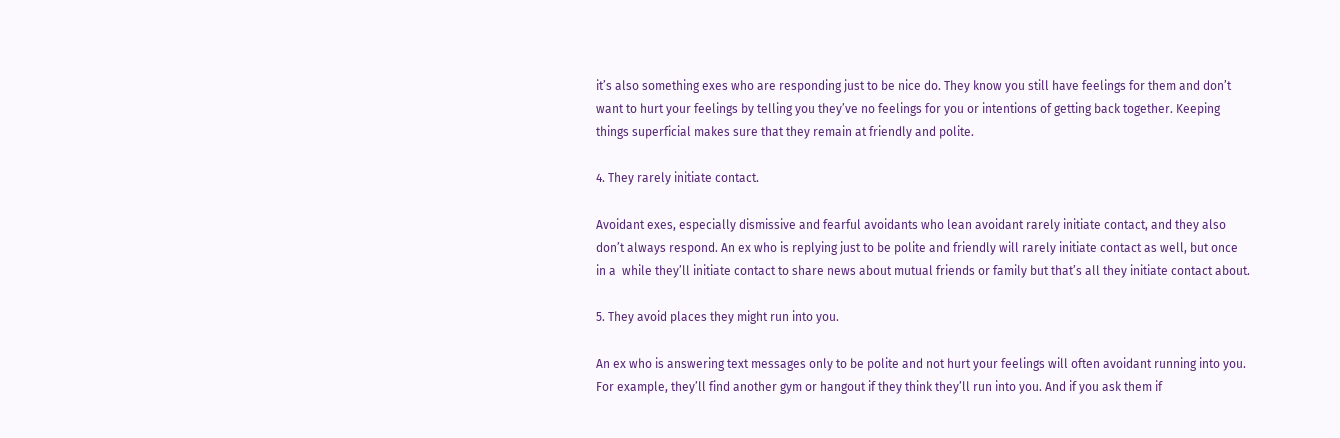it’s also something exes who are responding just to be nice do. They know you still have feelings for them and don’t want to hurt your feelings by telling you they’ve no feelings for you or intentions of getting back together. Keeping things superficial makes sure that they remain at friendly and polite.

4. They rarely initiate contact.

Avoidant exes, especially dismissive and fearful avoidants who lean avoidant rarely initiate contact, and they also don’t always respond. An ex who is replying just to be polite and friendly will rarely initiate contact as well, but once in a  while they’ll initiate contact to share news about mutual friends or family but that’s all they initiate contact about.

5. They avoid places they might run into you.

An ex who is answering text messages only to be polite and not hurt your feelings will often avoidant running into you. For example, they’ll find another gym or hangout if they think they’ll run into you. And if you ask them if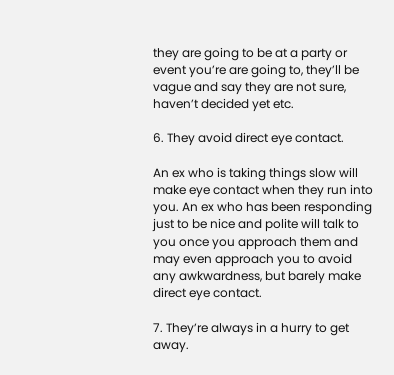they are going to be at a party or event you’re are going to, they’ll be vague and say they are not sure, haven’t decided yet etc.

6. They avoid direct eye contact.

An ex who is taking things slow will make eye contact when they run into you. An ex who has been responding just to be nice and polite will talk to you once you approach them and may even approach you to avoid any awkwardness, but barely make direct eye contact.

7. They’re always in a hurry to get away.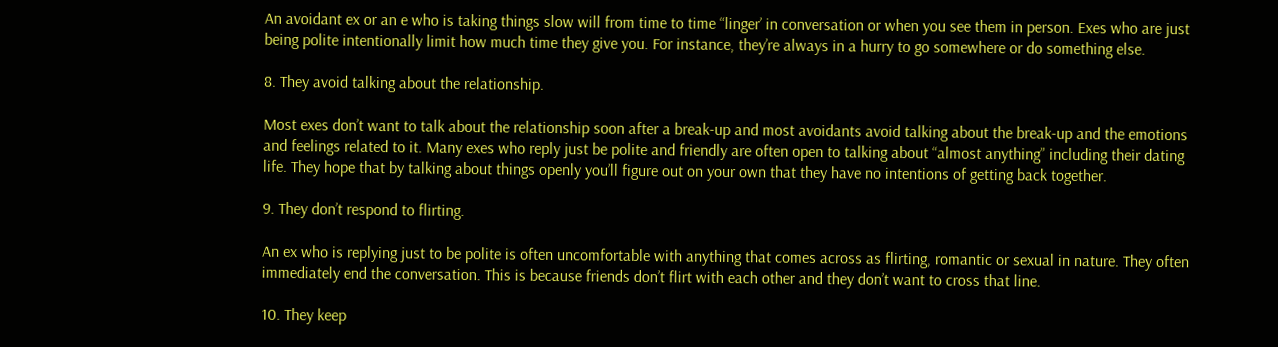An avoidant ex or an e who is taking things slow will from time to time “linger’ in conversation or when you see them in person. Exes who are just being polite intentionally limit how much time they give you. For instance, they’re always in a hurry to go somewhere or do something else.

8. They avoid talking about the relationship.

Most exes don’t want to talk about the relationship soon after a break-up and most avoidants avoid talking about the break-up and the emotions and feelings related to it. Many exes who reply just be polite and friendly are often open to talking about “almost anything” including their dating life. They hope that by talking about things openly you’ll figure out on your own that they have no intentions of getting back together.

9. They don’t respond to flirting.

An ex who is replying just to be polite is often uncomfortable with anything that comes across as flirting, romantic or sexual in nature. They often immediately end the conversation. This is because friends don’t flirt with each other and they don’t want to cross that line.

10. They keep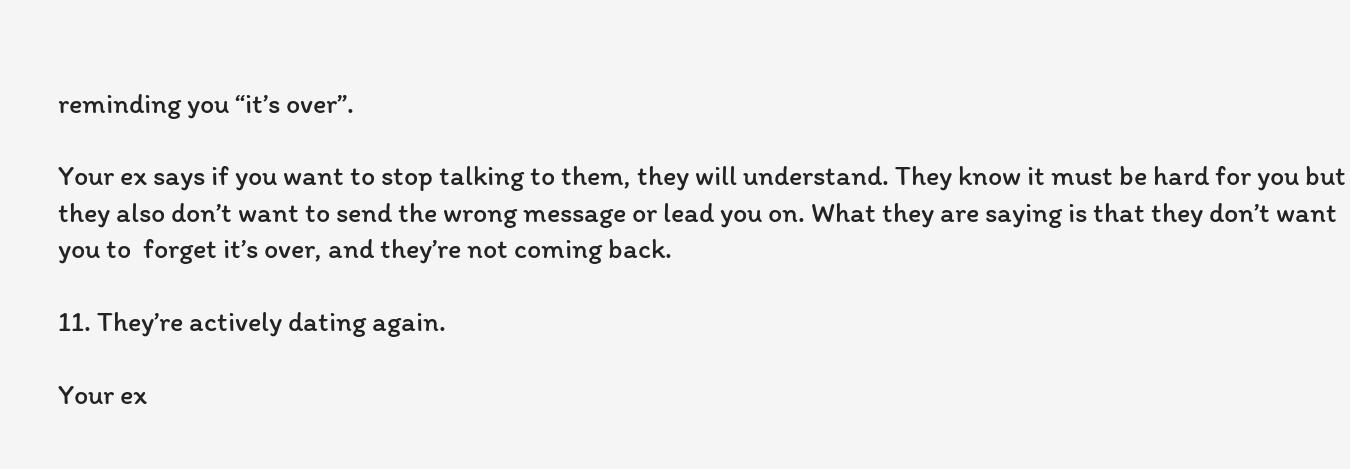reminding you “it’s over”.

Your ex says if you want to stop talking to them, they will understand. They know it must be hard for you but they also don’t want to send the wrong message or lead you on. What they are saying is that they don’t want you to  forget it’s over, and they’re not coming back.

11. They’re actively dating again.

Your ex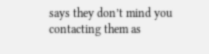says they don’t mind you contacting them as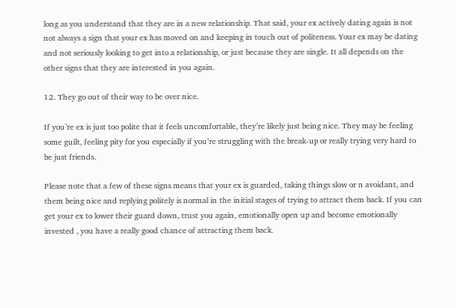long as you understand that they are in a new relationship. That said, your ex actively dating again is not not always a sign that your ex has moved on and keeping in touch out of politeness. Your ex may be dating and not seriously looking to get into a relationship, or just because they are single. It all depends on the other signs that they are interested in you again.

12. They go out of their way to be over nice.

If you’re ex is just too polite that it feels uncomfortable, they’re likely just being nice. They may be feeling some guilt, feeling pity for you especially if you’re struggling with the break-up or really trying very hard to be just friends.

Please note that a few of these signs means that your ex is guarded, taking things slow or n avoidant, and them being nice and replying politely is normal in the initial stages of trying to attract them back. If you can get your ex to lower their guard down, trust you again, emotionally open up and become emotionally invested , you have a really good chance of attracting them back.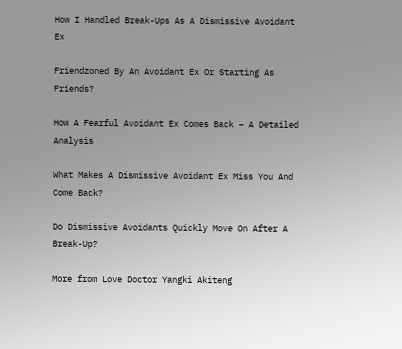How I Handled Break-Ups As A Dismissive Avoidant Ex

Friendzoned By An Avoidant Ex Or Starting As Friends?

How A Fearful Avoidant Ex Comes Back – A Detailed Analysis

What Makes A Dismissive Avoidant Ex Miss You And Come Back?

Do Dismissive Avoidants Quickly Move On After A Break-Up?

More from Love Doctor Yangki Akiteng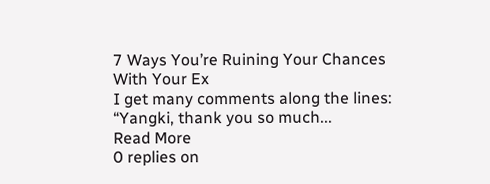7 Ways You’re Ruining Your Chances With Your Ex
I get many comments along the lines: “Yangki, thank you so much...
Read More
0 replies on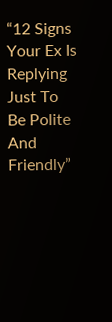“12 Signs Your Ex Is Replying Just To Be Polite And Friendly”